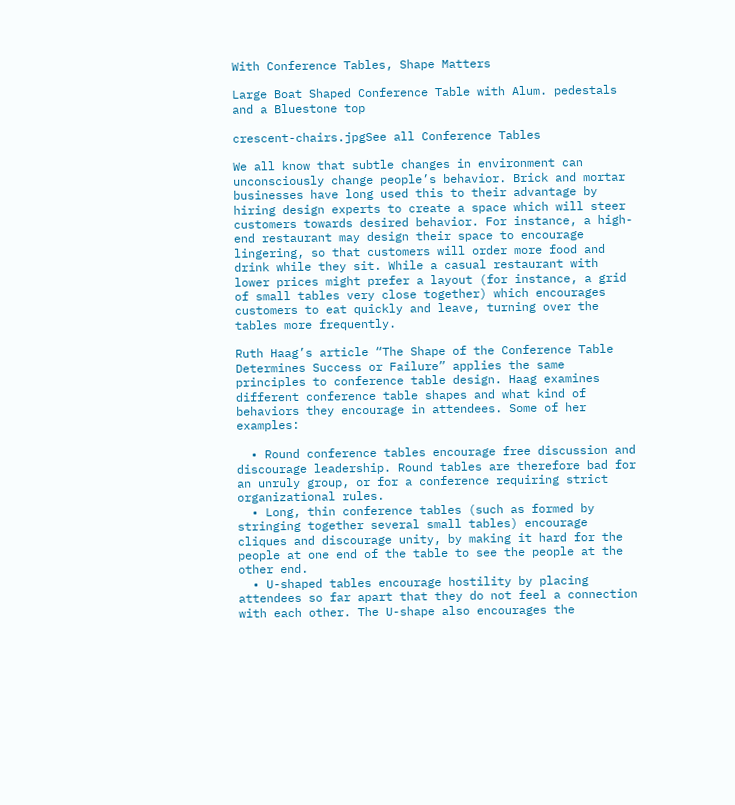With Conference Tables, Shape Matters

Large Boat Shaped Conference Table with Alum. pedestals and a Bluestone top

crescent-chairs.jpgSee all Conference Tables

We all know that subtle changes in environment can unconsciously change people’s behavior. Brick and mortar businesses have long used this to their advantage by hiring design experts to create a space which will steer customers towards desired behavior. For instance, a high-end restaurant may design their space to encourage lingering, so that customers will order more food and drink while they sit. While a casual restaurant with lower prices might prefer a layout (for instance, a grid of small tables very close together) which encourages customers to eat quickly and leave, turning over the tables more frequently.

Ruth Haag’s article “The Shape of the Conference Table Determines Success or Failure” applies the same principles to conference table design. Haag examines different conference table shapes and what kind of behaviors they encourage in attendees. Some of her examples:

  • Round conference tables encourage free discussion and discourage leadership. Round tables are therefore bad for an unruly group, or for a conference requiring strict organizational rules.
  • Long, thin conference tables (such as formed by stringing together several small tables) encourage cliques and discourage unity, by making it hard for the people at one end of the table to see the people at the other end.
  • U-shaped tables encourage hostility by placing attendees so far apart that they do not feel a connection with each other. The U-shape also encourages the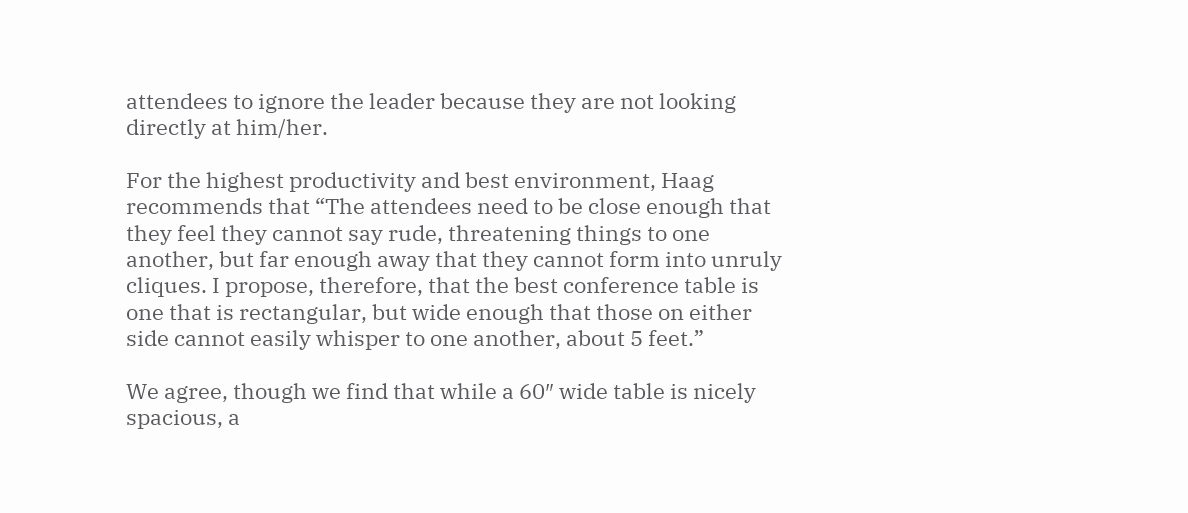attendees to ignore the leader because they are not looking directly at him/her.

For the highest productivity and best environment, Haag recommends that “The attendees need to be close enough that they feel they cannot say rude, threatening things to one another, but far enough away that they cannot form into unruly cliques. I propose, therefore, that the best conference table is one that is rectangular, but wide enough that those on either side cannot easily whisper to one another, about 5 feet.”

We agree, though we find that while a 60″ wide table is nicely spacious, a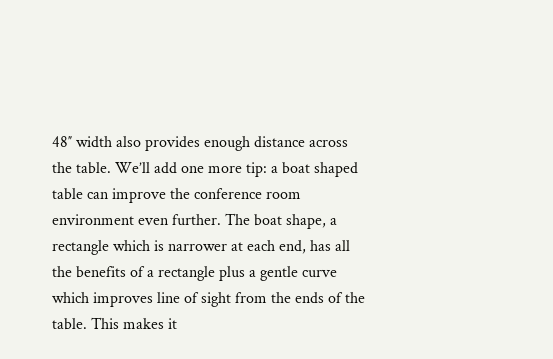48″ width also provides enough distance across the table. We’ll add one more tip: a boat shaped table can improve the conference room environment even further. The boat shape, a rectangle which is narrower at each end, has all the benefits of a rectangle plus a gentle curve which improves line of sight from the ends of the table. This makes it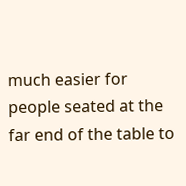much easier for people seated at the far end of the table to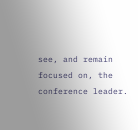see, and remain focused on, the conference leader.